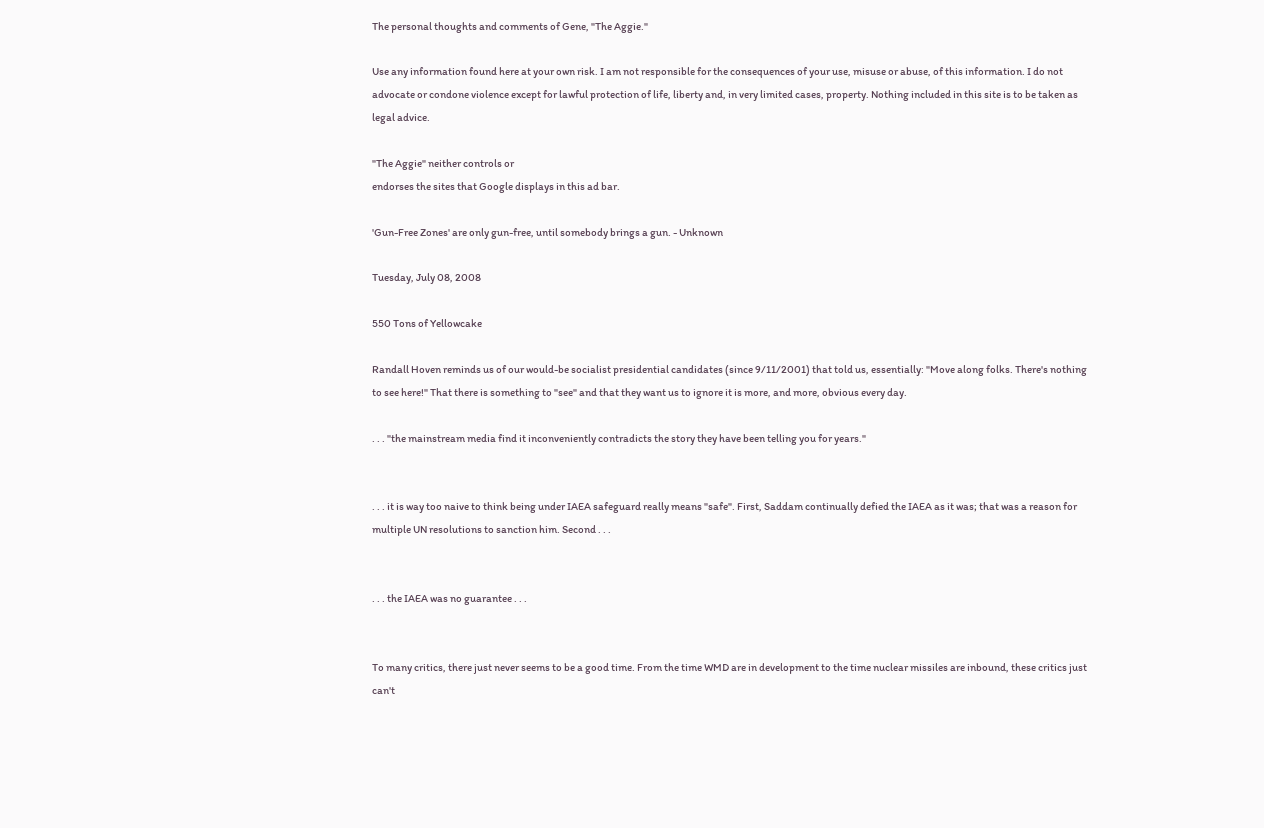The personal thoughts and comments of Gene, "The Aggie."

Use any information found here at your own risk. I am not responsible for the consequences of your use, misuse or abuse, of this information. I do not advocate or condone violence except for lawful protection of life, liberty and, in very limited cases, property. Nothing included in this site is to be taken as legal advice.

"The Aggie" neither controls or
endorses the sites that Google displays in this ad bar.

'Gun-Free Zones' are only gun-free, until somebody brings a gun. - Unknown

Tuesday, July 08, 2008

550 Tons of Yellowcake

Randall Hoven reminds us of our would-be socialist presidential candidates (since 9/11/2001) that told us, essentially: "Move along folks. There's nothing to see here!" That there is something to "see" and that they want us to ignore it is more, and more, obvious every day.

. . . "the mainstream media find it inconveniently contradicts the story they have been telling you for years."


. . . it is way too naive to think being under IAEA safeguard really means "safe". First, Saddam continually defied the IAEA as it was; that was a reason for multiple UN resolutions to sanction him. Second . . .


. . . the IAEA was no guarantee . . .


To many critics, there just never seems to be a good time. From the time WMD are in development to the time nuclear missiles are inbound, these critics just can't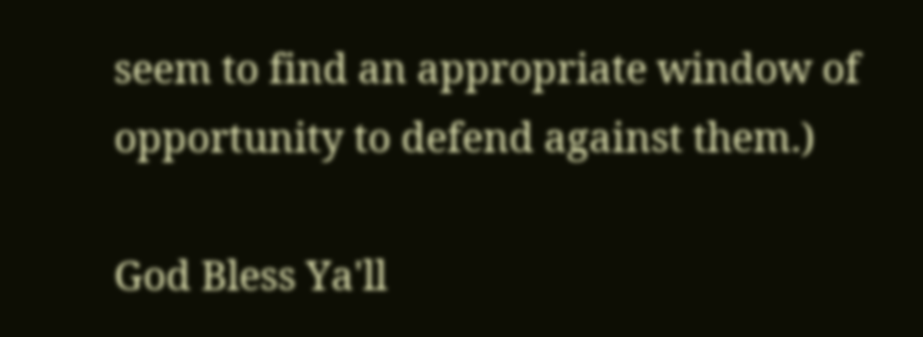seem to find an appropriate window of opportunity to defend against them.)

God Bless Ya'll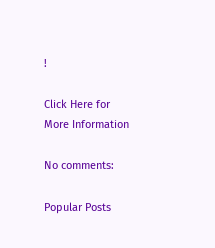!

Click Here for More Information

No comments:

Popular Posts